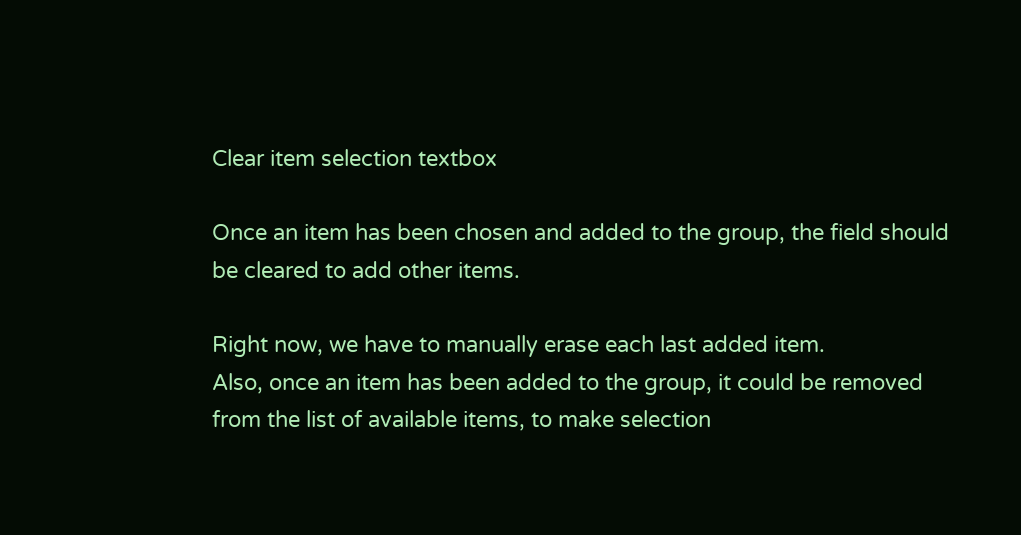Clear item selection textbox

Once an item has been chosen and added to the group, the field should be cleared to add other items.

Right now, we have to manually erase each last added item.
Also, once an item has been added to the group, it could be removed from the list of available items, to make selection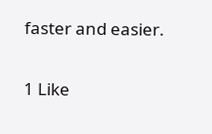faster and easier.

1 Like